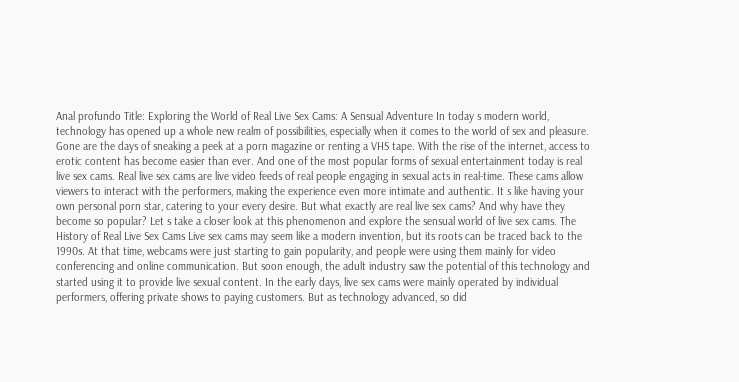Anal profundo Title: Exploring the World of Real Live Sex Cams: A Sensual Adventure In today s modern world, technology has opened up a whole new realm of possibilities, especially when it comes to the world of sex and pleasure. Gone are the days of sneaking a peek at a porn magazine or renting a VHS tape. With the rise of the internet, access to erotic content has become easier than ever. And one of the most popular forms of sexual entertainment today is real live sex cams. Real live sex cams are live video feeds of real people engaging in sexual acts in real-time. These cams allow viewers to interact with the performers, making the experience even more intimate and authentic. It s like having your own personal porn star, catering to your every desire. But what exactly are real live sex cams? And why have they become so popular? Let s take a closer look at this phenomenon and explore the sensual world of live sex cams. The History of Real Live Sex Cams Live sex cams may seem like a modern invention, but its roots can be traced back to the 1990s. At that time, webcams were just starting to gain popularity, and people were using them mainly for video conferencing and online communication. But soon enough, the adult industry saw the potential of this technology and started using it to provide live sexual content. In the early days, live sex cams were mainly operated by individual performers, offering private shows to paying customers. But as technology advanced, so did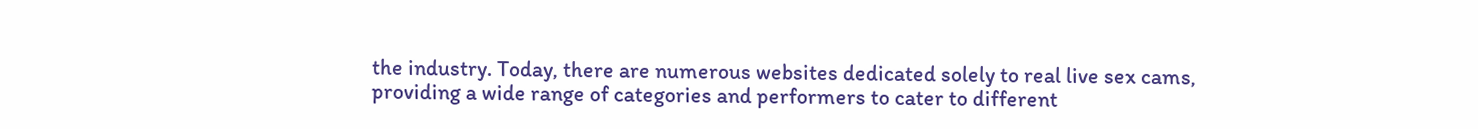the industry. Today, there are numerous websites dedicated solely to real live sex cams, providing a wide range of categories and performers to cater to different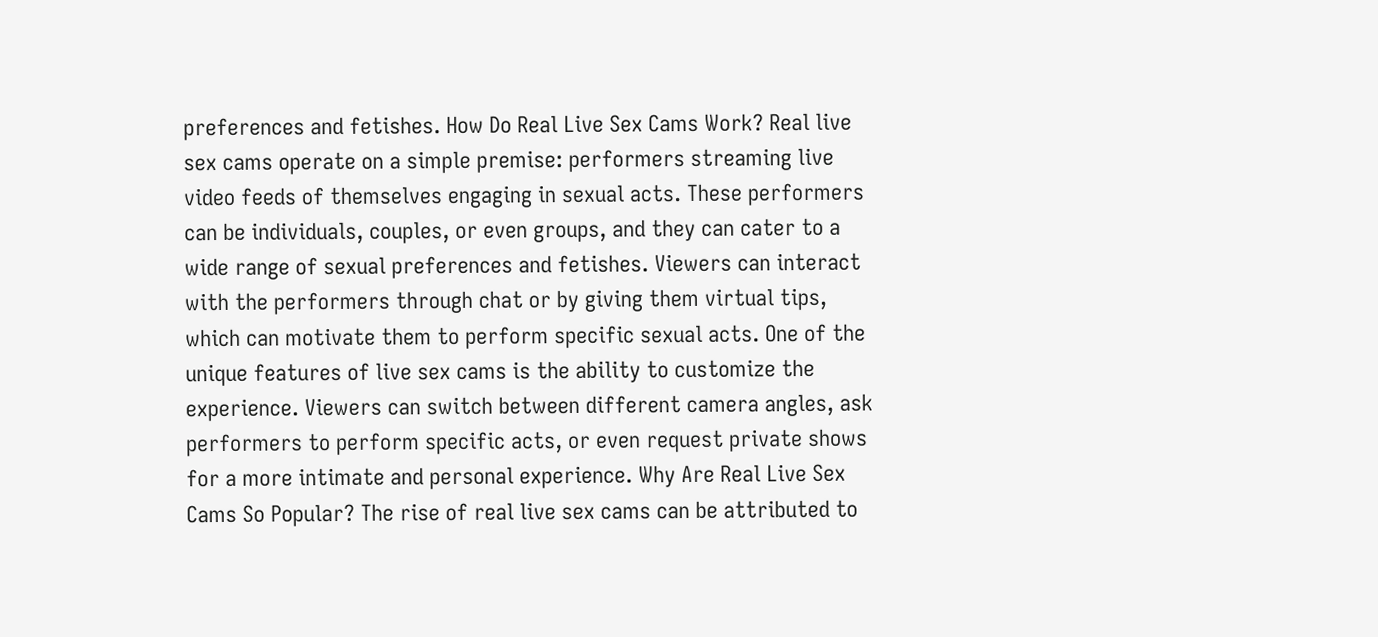preferences and fetishes. How Do Real Live Sex Cams Work? Real live sex cams operate on a simple premise: performers streaming live video feeds of themselves engaging in sexual acts. These performers can be individuals, couples, or even groups, and they can cater to a wide range of sexual preferences and fetishes. Viewers can interact with the performers through chat or by giving them virtual tips, which can motivate them to perform specific sexual acts. One of the unique features of live sex cams is the ability to customize the experience. Viewers can switch between different camera angles, ask performers to perform specific acts, or even request private shows for a more intimate and personal experience. Why Are Real Live Sex Cams So Popular? The rise of real live sex cams can be attributed to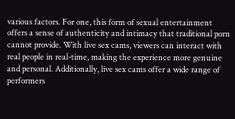various factors. For one, this form of sexual entertainment offers a sense of authenticity and intimacy that traditional porn cannot provide. With live sex cams, viewers can interact with real people in real-time, making the experience more genuine and personal. Additionally, live sex cams offer a wide range of performers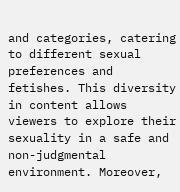and categories, catering to different sexual preferences and fetishes. This diversity in content allows viewers to explore their sexuality in a safe and non-judgmental environment. Moreover,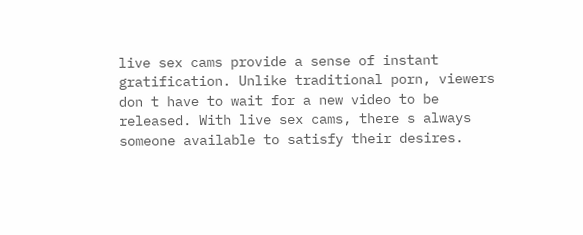live sex cams provide a sense of instant gratification. Unlike traditional porn, viewers don t have to wait for a new video to be released. With live sex cams, there s always someone available to satisfy their desires.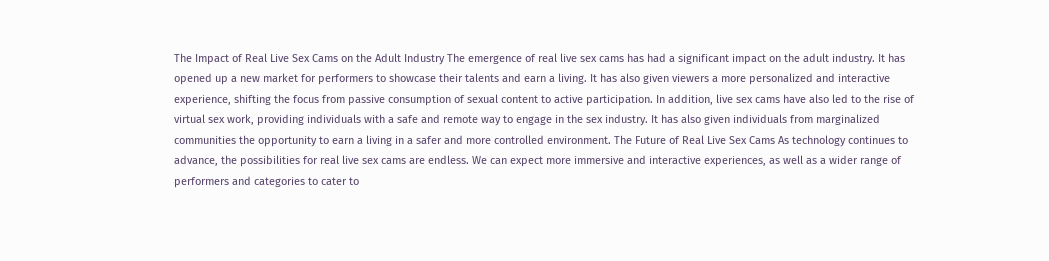The Impact of Real Live Sex Cams on the Adult Industry The emergence of real live sex cams has had a significant impact on the adult industry. It has opened up a new market for performers to showcase their talents and earn a living. It has also given viewers a more personalized and interactive experience, shifting the focus from passive consumption of sexual content to active participation. In addition, live sex cams have also led to the rise of virtual sex work, providing individuals with a safe and remote way to engage in the sex industry. It has also given individuals from marginalized communities the opportunity to earn a living in a safer and more controlled environment. The Future of Real Live Sex Cams As technology continues to advance, the possibilities for real live sex cams are endless. We can expect more immersive and interactive experiences, as well as a wider range of performers and categories to cater to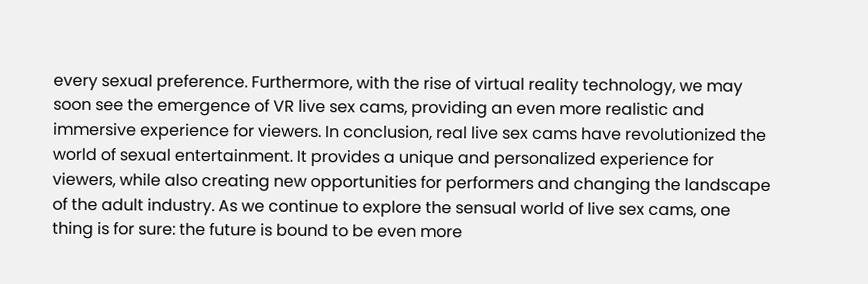every sexual preference. Furthermore, with the rise of virtual reality technology, we may soon see the emergence of VR live sex cams, providing an even more realistic and immersive experience for viewers. In conclusion, real live sex cams have revolutionized the world of sexual entertainment. It provides a unique and personalized experience for viewers, while also creating new opportunities for performers and changing the landscape of the adult industry. As we continue to explore the sensual world of live sex cams, one thing is for sure: the future is bound to be even more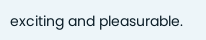exciting and pleasurable.